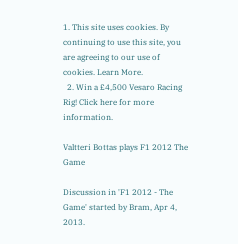1. This site uses cookies. By continuing to use this site, you are agreeing to our use of cookies. Learn More.
  2. Win a £4,500 Vesaro Racing Rig! Click here for more information.

Valtteri Bottas plays F1 2012 The Game

Discussion in 'F1 2012 - The Game' started by Bram, Apr 4, 2013.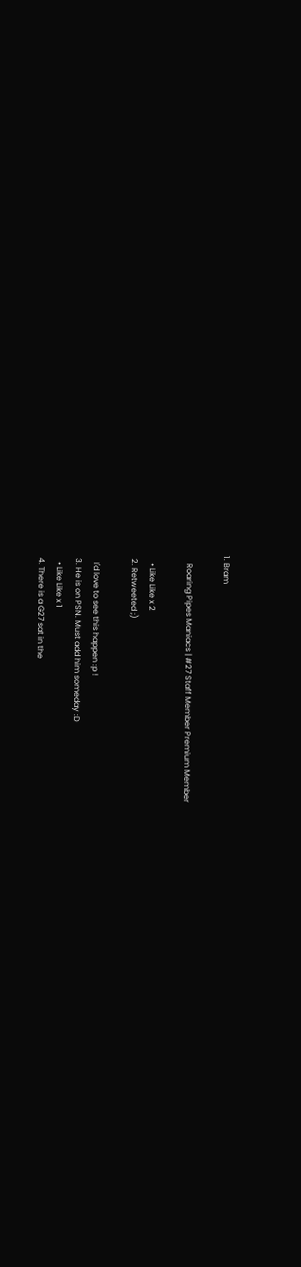1. Bram

    Roaring Pipes Maniacs | #27 Staff Member Premium Member

    • Like Like x 2
  2. Retweeted ;)

    I'd love to see this happen :p !
  3. He is on PSN. Must add him someday :D
    • Like Like x 1
  4. There is a G27 sat in the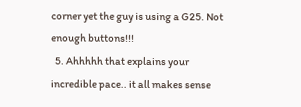corner yet the guy is using a G25. Not enough buttons!!!
  5. Ahhhhh that explains your incredible pace.. it all makes sense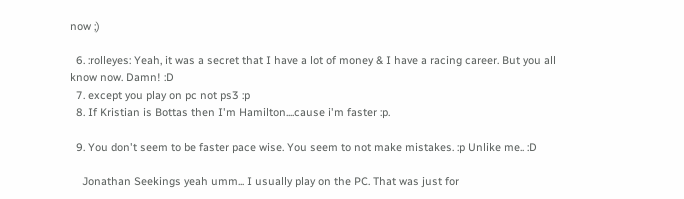now ;)

  6. :rolleyes: Yeah, it was a secret that I have a lot of money & I have a racing career. But you all know now. Damn! :D
  7. except you play on pc not ps3 :p
  8. If Kristian is Bottas then I'm Hamilton....cause i'm faster :p.

  9. You don't seem to be faster pace wise. You seem to not make mistakes. :p Unlike me.. :D

    Jonathan Seekings yeah umm... I usually play on the PC. That was just for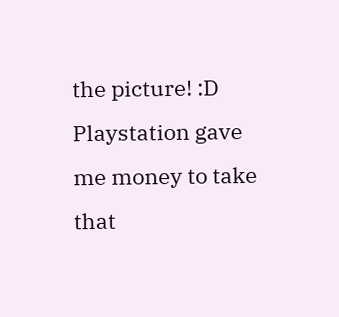the picture! :D Playstation gave me money to take that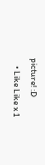picture! :D
    • Like Like x 1